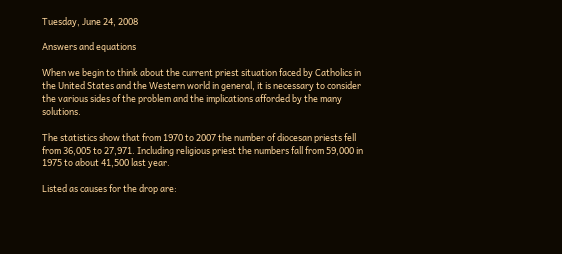Tuesday, June 24, 2008

Answers and equations

When we begin to think about the current priest situation faced by Catholics in the United States and the Western world in general, it is necessary to consider the various sides of the problem and the implications afforded by the many solutions.

The statistics show that from 1970 to 2007 the number of diocesan priests fell from 36,005 to 27,971. Including religious priest the numbers fall from 59,000 in 1975 to about 41,500 last year.

Listed as causes for the drop are: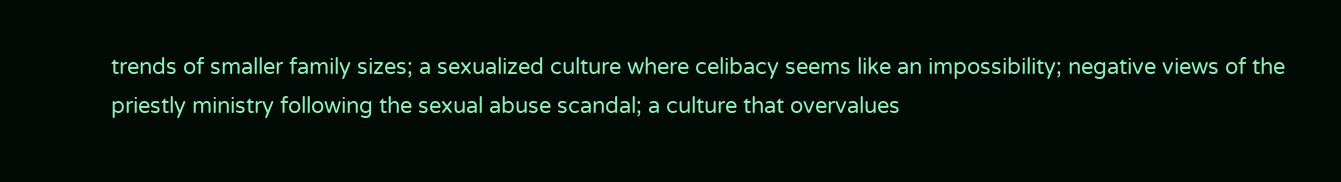trends of smaller family sizes; a sexualized culture where celibacy seems like an impossibility; negative views of the priestly ministry following the sexual abuse scandal; a culture that overvalues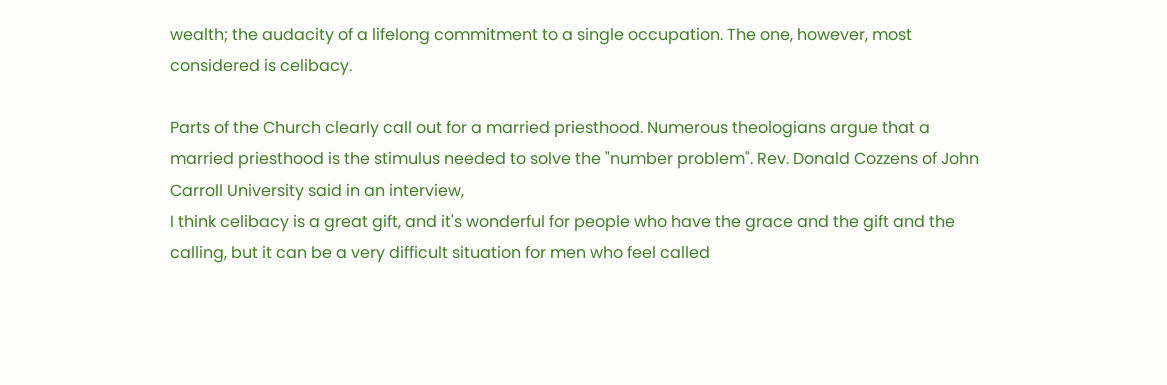wealth; the audacity of a lifelong commitment to a single occupation. The one, however, most considered is celibacy.

Parts of the Church clearly call out for a married priesthood. Numerous theologians argue that a married priesthood is the stimulus needed to solve the "number problem". Rev. Donald Cozzens of John Carroll University said in an interview,
I think celibacy is a great gift, and it's wonderful for people who have the grace and the gift and the calling, but it can be a very difficult situation for men who feel called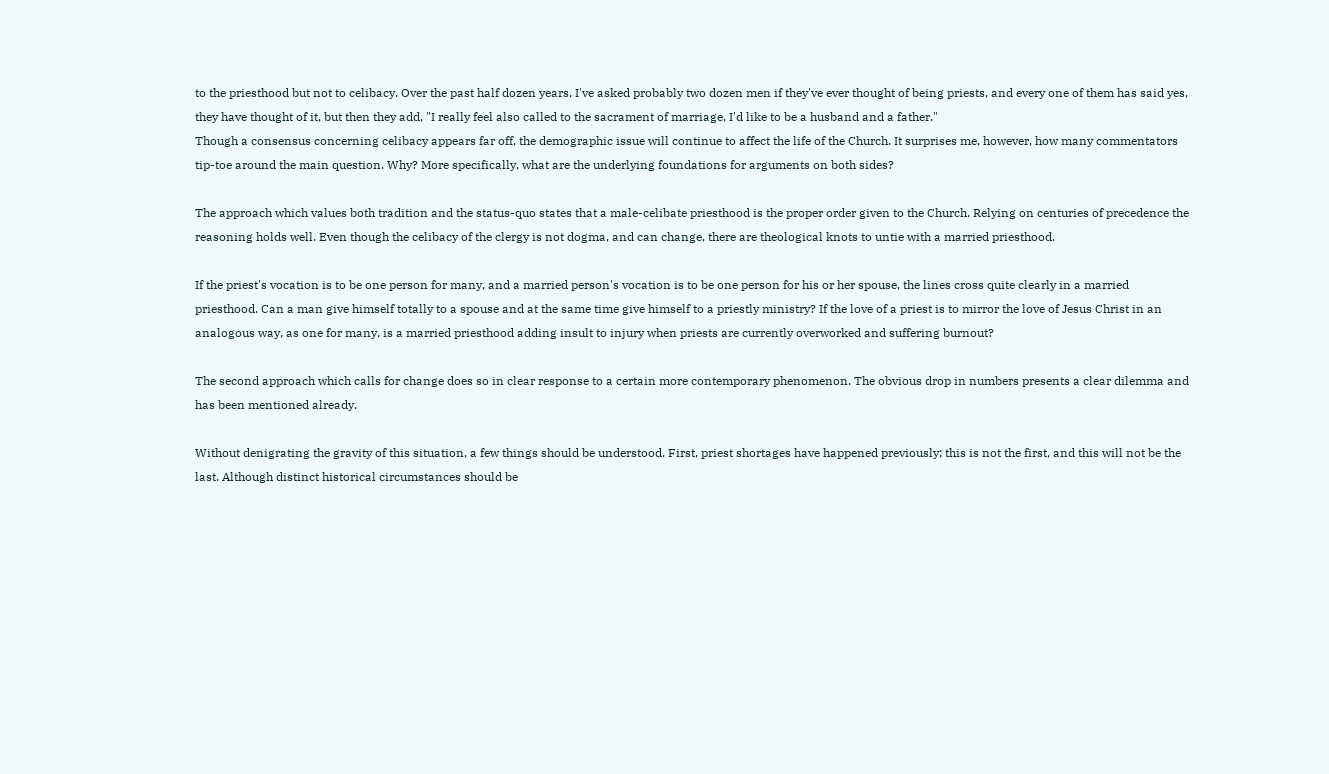to the priesthood but not to celibacy. Over the past half dozen years, I've asked probably two dozen men if they've ever thought of being priests, and every one of them has said yes, they have thought of it, but then they add, "I really feel also called to the sacrament of marriage, I'd like to be a husband and a father."
Though a consensus concerning celibacy appears far off, the demographic issue will continue to affect the life of the Church. It surprises me, however, how many commentators tip-toe around the main question. Why? More specifically, what are the underlying foundations for arguments on both sides?

The approach which values both tradition and the status-quo states that a male-celibate priesthood is the proper order given to the Church. Relying on centuries of precedence the reasoning holds well. Even though the celibacy of the clergy is not dogma, and can change, there are theological knots to untie with a married priesthood.

If the priest's vocation is to be one person for many, and a married person's vocation is to be one person for his or her spouse, the lines cross quite clearly in a married priesthood. Can a man give himself totally to a spouse and at the same time give himself to a priestly ministry? If the love of a priest is to mirror the love of Jesus Christ in an analogous way, as one for many, is a married priesthood adding insult to injury when priests are currently overworked and suffering burnout?

The second approach which calls for change does so in clear response to a certain more contemporary phenomenon. The obvious drop in numbers presents a clear dilemma and has been mentioned already.

Without denigrating the gravity of this situation, a few things should be understood. First, priest shortages have happened previously; this is not the first, and this will not be the last. Although distinct historical circumstances should be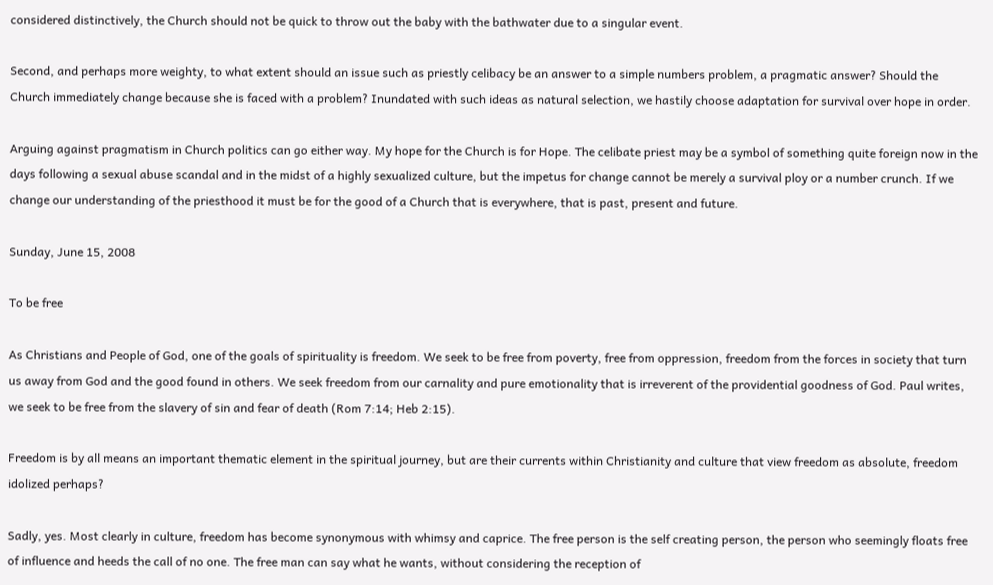considered distinctively, the Church should not be quick to throw out the baby with the bathwater due to a singular event.

Second, and perhaps more weighty, to what extent should an issue such as priestly celibacy be an answer to a simple numbers problem, a pragmatic answer? Should the Church immediately change because she is faced with a problem? Inundated with such ideas as natural selection, we hastily choose adaptation for survival over hope in order.

Arguing against pragmatism in Church politics can go either way. My hope for the Church is for Hope. The celibate priest may be a symbol of something quite foreign now in the days following a sexual abuse scandal and in the midst of a highly sexualized culture, but the impetus for change cannot be merely a survival ploy or a number crunch. If we change our understanding of the priesthood it must be for the good of a Church that is everywhere, that is past, present and future.

Sunday, June 15, 2008

To be free

As Christians and People of God, one of the goals of spirituality is freedom. We seek to be free from poverty, free from oppression, freedom from the forces in society that turn us away from God and the good found in others. We seek freedom from our carnality and pure emotionality that is irreverent of the providential goodness of God. Paul writes, we seek to be free from the slavery of sin and fear of death (Rom 7:14; Heb 2:15).

Freedom is by all means an important thematic element in the spiritual journey, but are their currents within Christianity and culture that view freedom as absolute, freedom idolized perhaps?

Sadly, yes. Most clearly in culture, freedom has become synonymous with whimsy and caprice. The free person is the self creating person, the person who seemingly floats free of influence and heeds the call of no one. The free man can say what he wants, without considering the reception of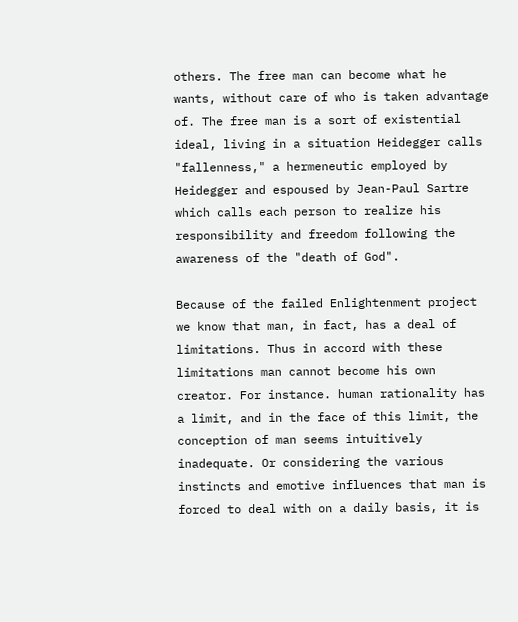others. The free man can become what he wants, without care of who is taken advantage of. The free man is a sort of existential ideal, living in a situation Heidegger calls "fallenness," a hermeneutic employed by Heidegger and espoused by Jean-Paul Sartre which calls each person to realize his responsibility and freedom following the awareness of the "death of God".

Because of the failed Enlightenment project we know that man, in fact, has a deal of limitations. Thus in accord with these limitations man cannot become his own creator. For instance. human rationality has a limit, and in the face of this limit, the conception of man seems intuitively inadequate. Or considering the various instincts and emotive influences that man is forced to deal with on a daily basis, it is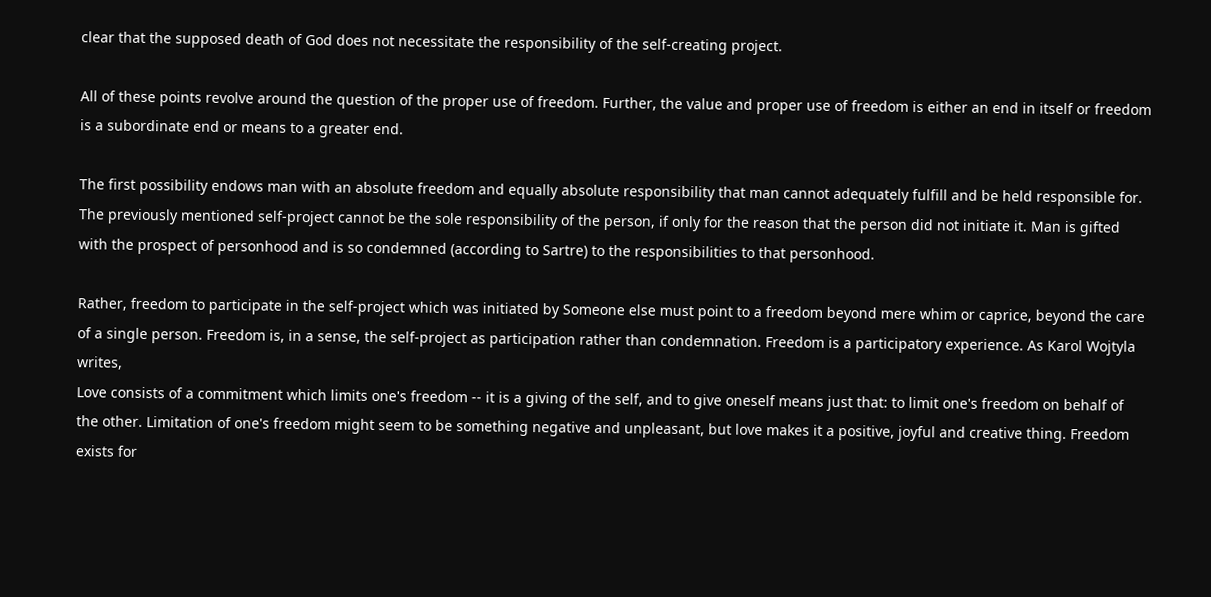clear that the supposed death of God does not necessitate the responsibility of the self-creating project.

All of these points revolve around the question of the proper use of freedom. Further, the value and proper use of freedom is either an end in itself or freedom is a subordinate end or means to a greater end.

The first possibility endows man with an absolute freedom and equally absolute responsibility that man cannot adequately fulfill and be held responsible for. The previously mentioned self-project cannot be the sole responsibility of the person, if only for the reason that the person did not initiate it. Man is gifted with the prospect of personhood and is so condemned (according to Sartre) to the responsibilities to that personhood.

Rather, freedom to participate in the self-project which was initiated by Someone else must point to a freedom beyond mere whim or caprice, beyond the care of a single person. Freedom is, in a sense, the self-project as participation rather than condemnation. Freedom is a participatory experience. As Karol Wojtyla writes,
Love consists of a commitment which limits one's freedom -- it is a giving of the self, and to give oneself means just that: to limit one's freedom on behalf of the other. Limitation of one's freedom might seem to be something negative and unpleasant, but love makes it a positive, joyful and creative thing. Freedom exists for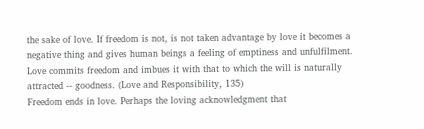the sake of love. If freedom is not, is not taken advantage by love it becomes a negative thing and gives human beings a feeling of emptiness and unfulfilment. Love commits freedom and imbues it with that to which the will is naturally attracted -- goodness. (Love and Responsibility, 135)
Freedom ends in love. Perhaps the loving acknowledgment that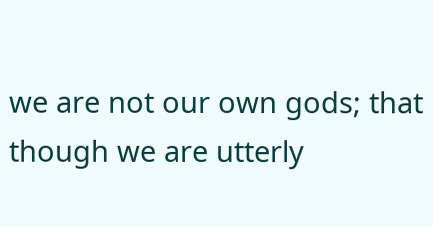we are not our own gods; that though we are utterly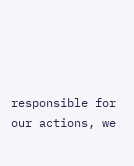responsible for our actions, we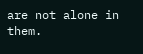are not alone in them.